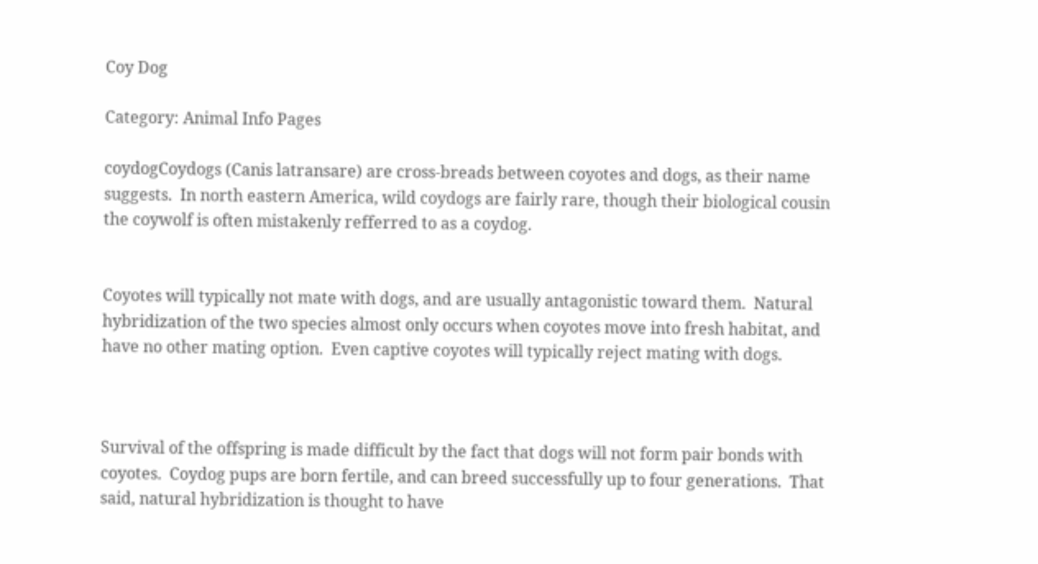Coy Dog

Category: Animal Info Pages

coydogCoydogs (Canis latransare) are cross-breads between coyotes and dogs, as their name suggests.  In north eastern America, wild coydogs are fairly rare, though their biological cousin the coywolf is often mistakenly refferred to as a coydog.


Coyotes will typically not mate with dogs, and are usually antagonistic toward them.  Natural hybridization of the two species almost only occurs when coyotes move into fresh habitat, and have no other mating option.  Even captive coyotes will typically reject mating with dogs.



Survival of the offspring is made difficult by the fact that dogs will not form pair bonds with coyotes.  Coydog pups are born fertile, and can breed successfully up to four generations.  That said, natural hybridization is thought to have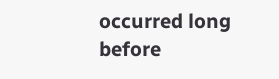occurred long before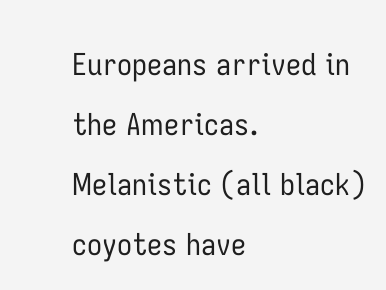Europeans arrived in the Americas.  Melanistic (all black) coyotes have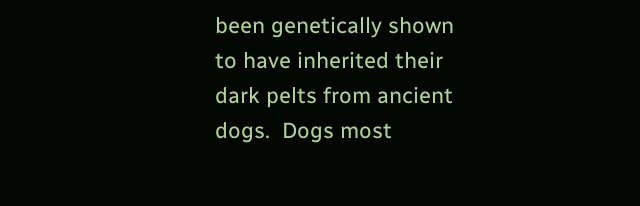been genetically shown to have inherited their dark pelts from ancient dogs.  Dogs most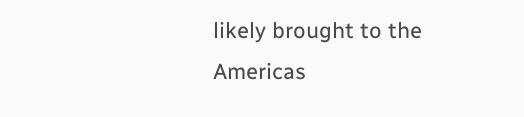likely brought to the Americas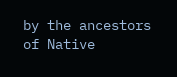by the ancestors of Native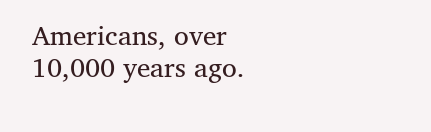Americans, over 10,000 years ago.